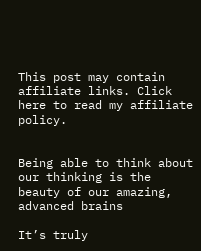This post may contain affiliate links. Click here to read my affiliate policy.


Being able to think about our thinking is the beauty of our amazing, advanced brains

It’s truly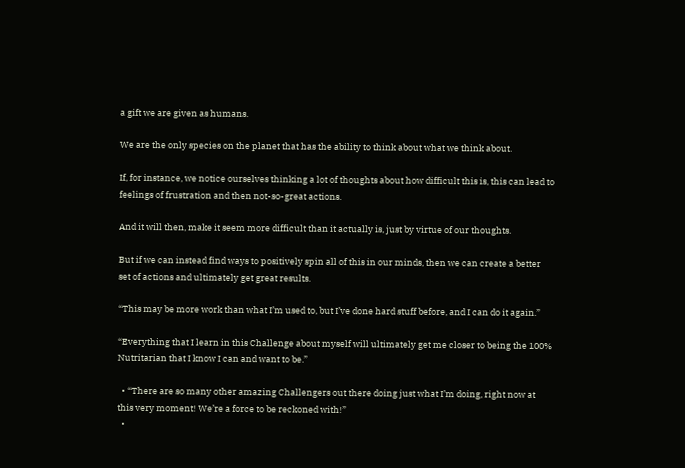a gift we are given as humans.

We are the only species on the planet that has the ability to think about what we think about.

If, for instance, we notice ourselves thinking a lot of thoughts about how difficult this is, this can lead to feelings of frustration and then not-so-great actions.

And it will then, make it seem more difficult than it actually is, just by virtue of our thoughts.

But if we can instead find ways to positively spin all of this in our minds, then we can create a better set of actions and ultimately get great results.

“This may be more work than what I’m used to, but I’ve done hard stuff before, and I can do it again.”

“Everything that I learn in this Challenge about myself will ultimately get me closer to being the 100% Nutritarian that I know I can and want to be.”

  • “There are so many other amazing Challengers out there doing just what I’m doing, right now at this very moment! We’re a force to be reckoned with!”
  •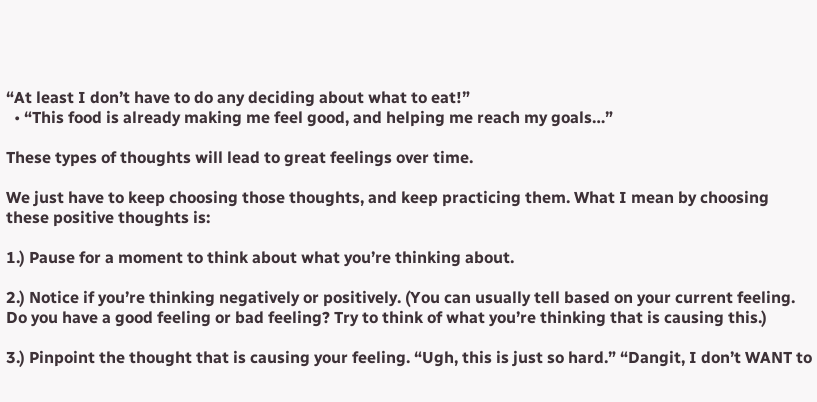“At least I don’t have to do any deciding about what to eat!”
  • “This food is already making me feel good, and helping me reach my goals…”

These types of thoughts will lead to great feelings over time.

We just have to keep choosing those thoughts, and keep practicing them. What I mean by choosing these positive thoughts is:

1.) Pause for a moment to think about what you’re thinking about.

2.) Notice if you’re thinking negatively or positively. (You can usually tell based on your current feeling. Do you have a good feeling or bad feeling? Try to think of what you’re thinking that is causing this.)

3.) Pinpoint the thought that is causing your feeling. “Ugh, this is just so hard.” “Dangit, I don’t WANT to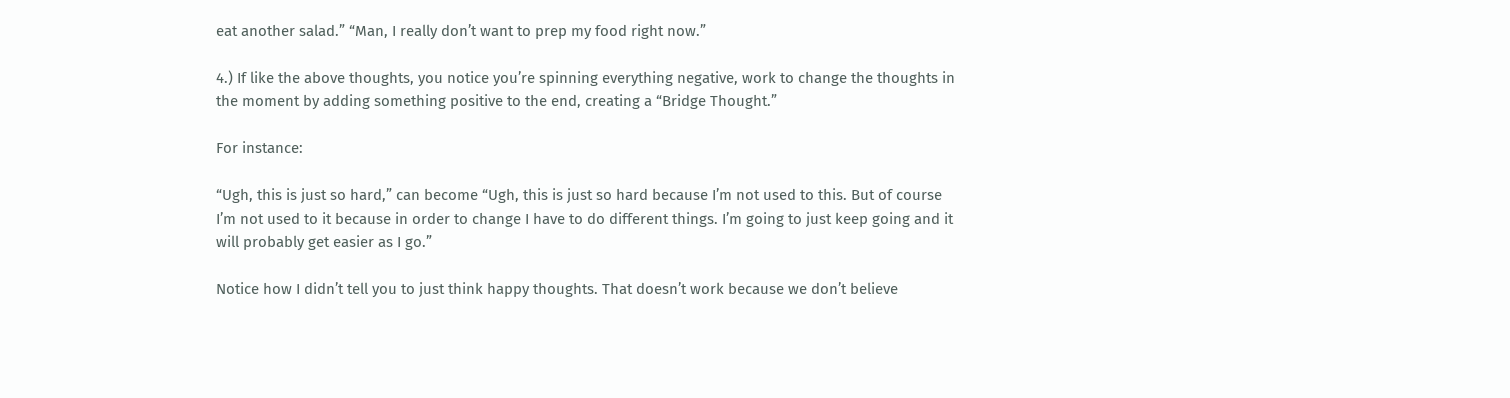eat another salad.” “Man, I really don’t want to prep my food right now.”

4.) If like the above thoughts, you notice you’re spinning everything negative, work to change the thoughts in the moment by adding something positive to the end, creating a “Bridge Thought.”

For instance:

“Ugh, this is just so hard,” can become “Ugh, this is just so hard because I’m not used to this. But of course I’m not used to it because in order to change I have to do different things. I’m going to just keep going and it will probably get easier as I go.”

Notice how I didn’t tell you to just think happy thoughts. That doesn’t work because we don’t believe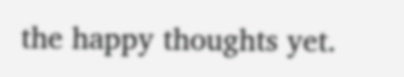the happy thoughts yet.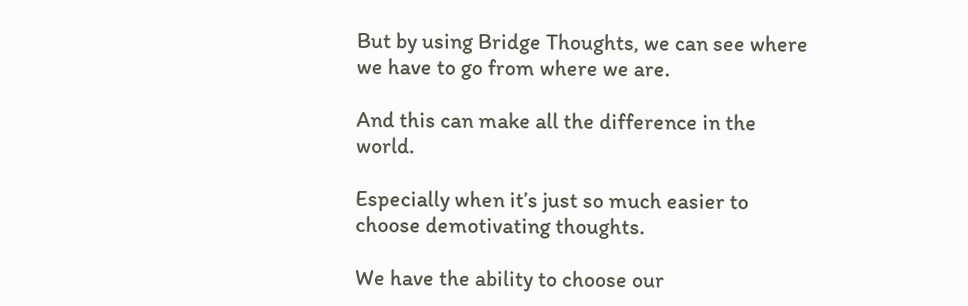But by using Bridge Thoughts, we can see where we have to go from where we are.

And this can make all the difference in the world.

Especially when it’s just so much easier to choose demotivating thoughts.

We have the ability to choose our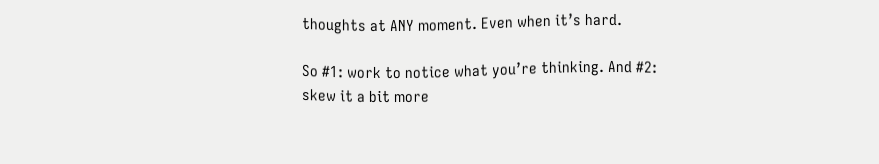thoughts at ANY moment. Even when it’s hard.

So #1: work to notice what you’re thinking. And #2: skew it a bit more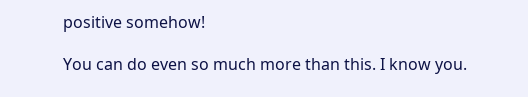positive somehow!

You can do even so much more than this. I know you.